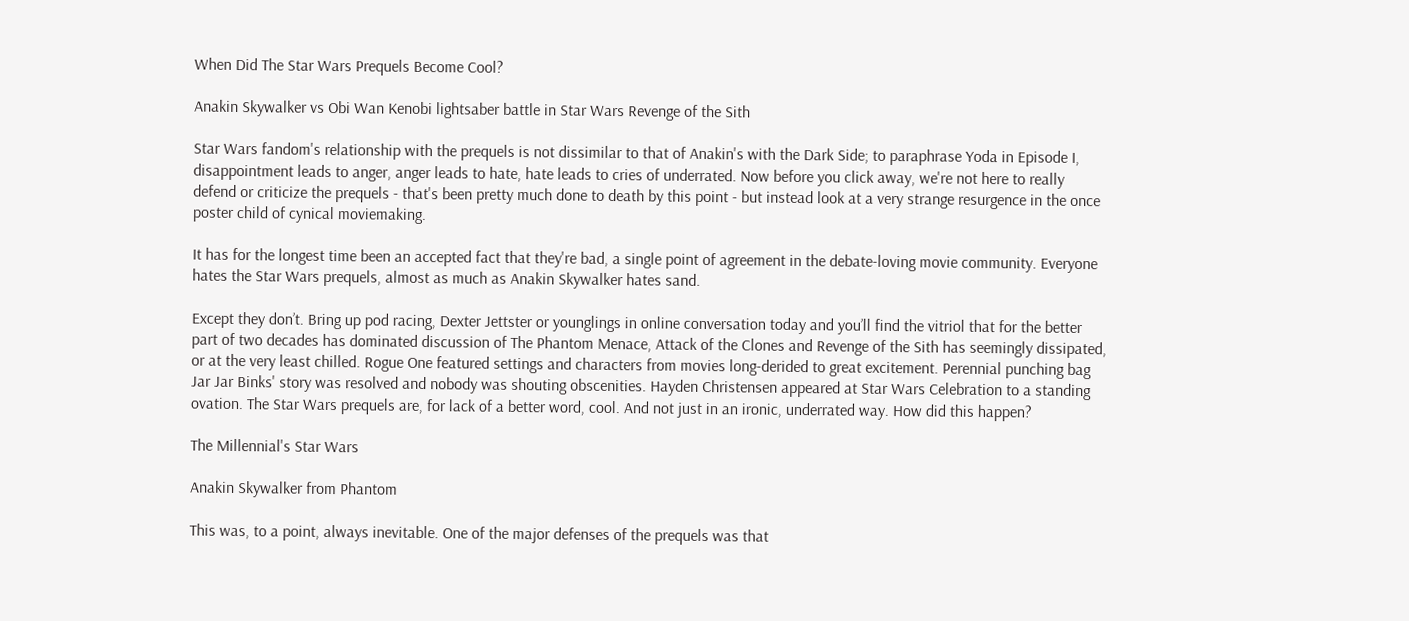When Did The Star Wars Prequels Become Cool?

Anakin Skywalker vs Obi Wan Kenobi lightsaber battle in Star Wars Revenge of the Sith

Star Wars fandom's relationship with the prequels is not dissimilar to that of Anakin's with the Dark Side; to paraphrase Yoda in Episode I, disappointment leads to anger, anger leads to hate, hate leads to cries of underrated. Now before you click away, we're not here to really defend or criticize the prequels - that's been pretty much done to death by this point - but instead look at a very strange resurgence in the once poster child of cynical moviemaking.

It has for the longest time been an accepted fact that they're bad, a single point of agreement in the debate-loving movie community. Everyone hates the Star Wars prequels, almost as much as Anakin Skywalker hates sand.

Except they don’t. Bring up pod racing, Dexter Jettster or younglings in online conversation today and you’ll find the vitriol that for the better part of two decades has dominated discussion of The Phantom Menace, Attack of the Clones and Revenge of the Sith has seemingly dissipated, or at the very least chilled. Rogue One featured settings and characters from movies long-derided to great excitement. Perennial punching bag Jar Jar Binks' story was resolved and nobody was shouting obscenities. Hayden Christensen appeared at Star Wars Celebration to a standing ovation. The Star Wars prequels are, for lack of a better word, cool. And not just in an ironic, underrated way. How did this happen?

The Millennial's Star Wars

Anakin Skywalker from Phantom

This was, to a point, always inevitable. One of the major defenses of the prequels was that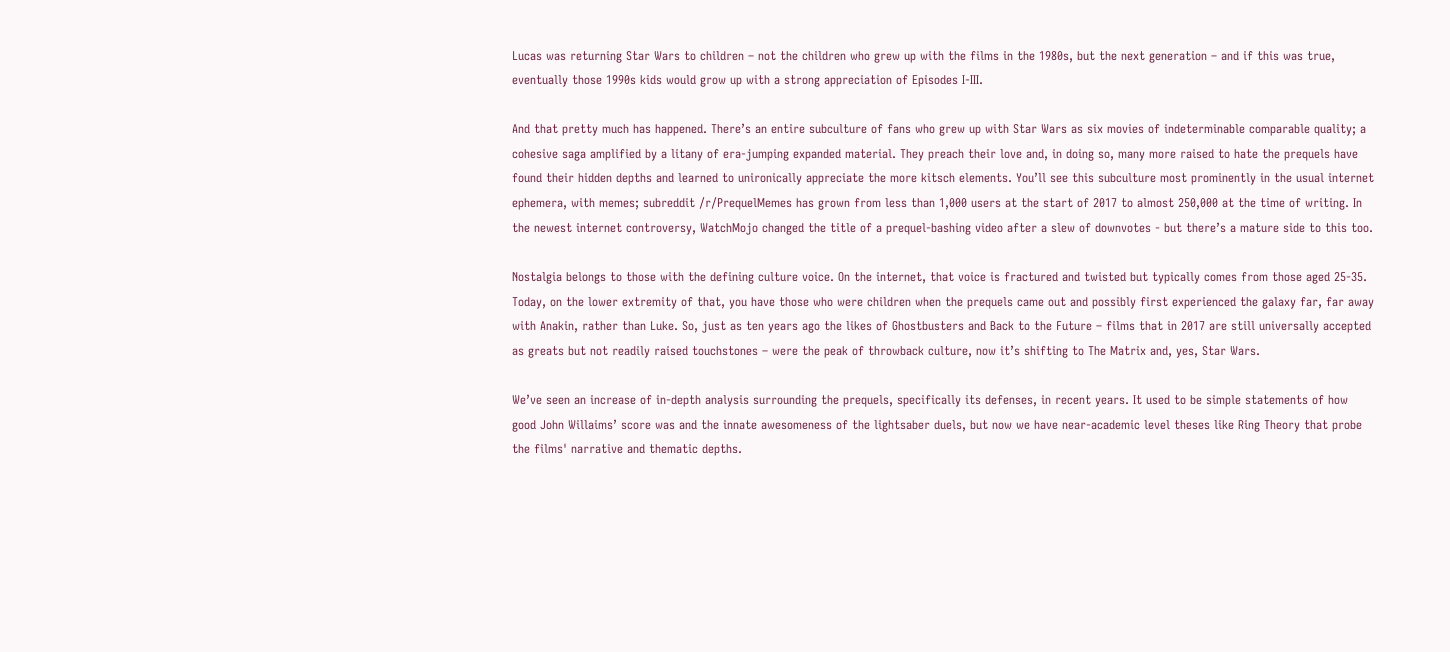Lucas was returning Star Wars to children – not the children who grew up with the films in the 1980s, but the next generation – and if this was true, eventually those 1990s kids would grow up with a strong appreciation of Episodes I-III.

And that pretty much has happened. There’s an entire subculture of fans who grew up with Star Wars as six movies of indeterminable comparable quality; a cohesive saga amplified by a litany of era-jumping expanded material. They preach their love and, in doing so, many more raised to hate the prequels have found their hidden depths and learned to unironically appreciate the more kitsch elements. You’ll see this subculture most prominently in the usual internet ephemera, with memes; subreddit /r/PrequelMemes has grown from less than 1,000 users at the start of 2017 to almost 250,000 at the time of writing. In the newest internet controversy, WatchMojo changed the title of a prequel-bashing video after a slew of downvotes - but there’s a mature side to this too.

Nostalgia belongs to those with the defining culture voice. On the internet, that voice is fractured and twisted but typically comes from those aged 25-35. Today, on the lower extremity of that, you have those who were children when the prequels came out and possibly first experienced the galaxy far, far away with Anakin, rather than Luke. So, just as ten years ago the likes of Ghostbusters and Back to the Future – films that in 2017 are still universally accepted as greats but not readily raised touchstones – were the peak of throwback culture, now it’s shifting to The Matrix and, yes, Star Wars.

We’ve seen an increase of in-depth analysis surrounding the prequels, specifically its defenses, in recent years. It used to be simple statements of how good John Willaims’ score was and the innate awesomeness of the lightsaber duels, but now we have near-academic level theses like Ring Theory that probe the films' narrative and thematic depths.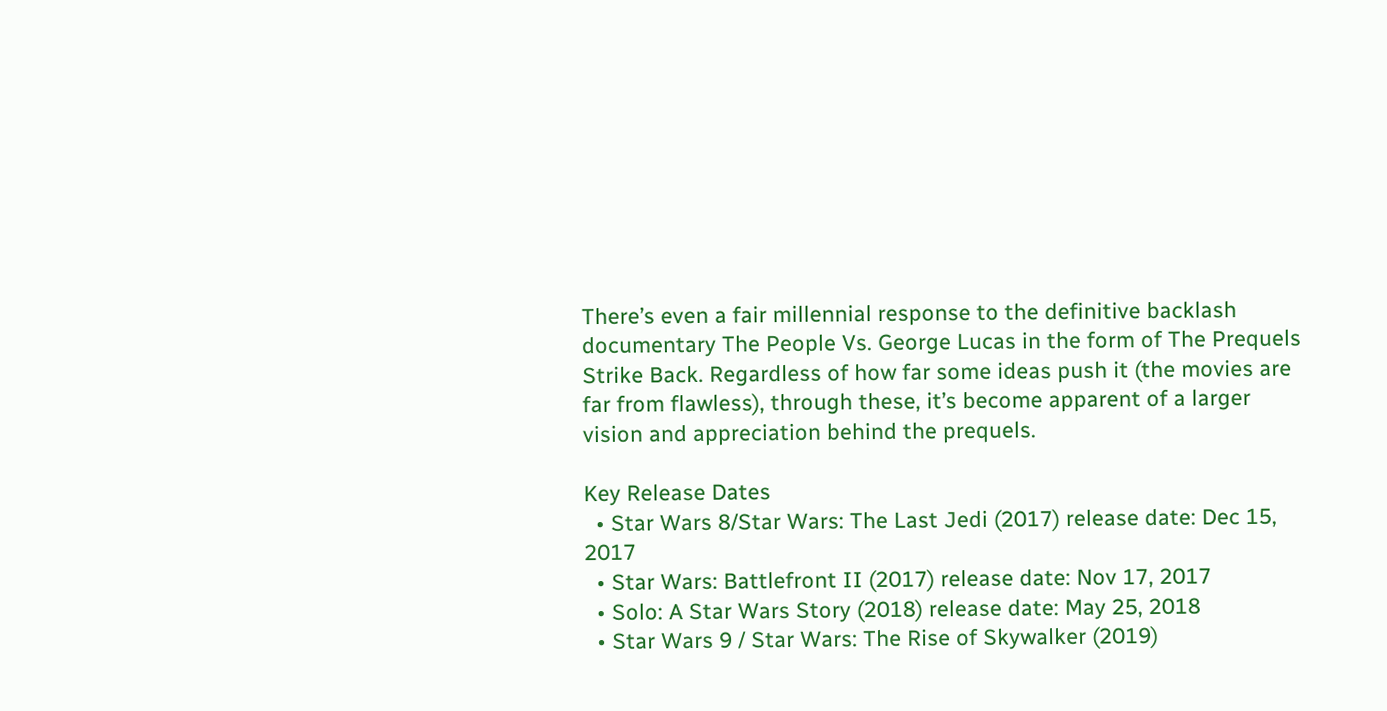There’s even a fair millennial response to the definitive backlash documentary The People Vs. George Lucas in the form of The Prequels Strike Back. Regardless of how far some ideas push it (the movies are far from flawless), through these, it’s become apparent of a larger vision and appreciation behind the prequels.

Key Release Dates
  • Star Wars 8/Star Wars: The Last Jedi (2017) release date: Dec 15, 2017
  • Star Wars: Battlefront II (2017) release date: Nov 17, 2017
  • Solo: A Star Wars Story (2018) release date: May 25, 2018
  • Star Wars 9 / Star Wars: The Rise of Skywalker (2019)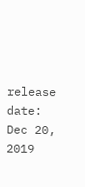release date: Dec 20, 2019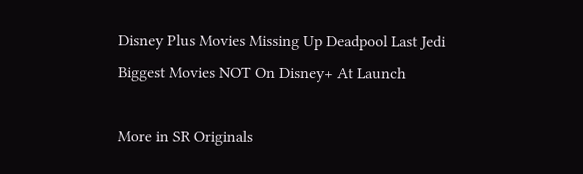Disney Plus Movies Missing Up Deadpool Last Jedi
Biggest Movies NOT On Disney+ At Launch

More in SR Originals